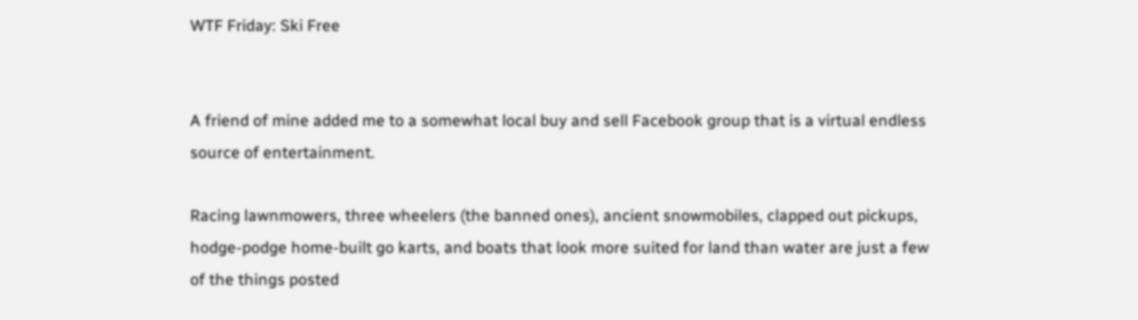WTF Friday: Ski Free


A friend of mine added me to a somewhat local buy and sell Facebook group that is a virtual endless source of entertainment.

Racing lawnmowers, three wheelers (the banned ones), ancient snowmobiles, clapped out pickups, hodge-podge home-built go karts, and boats that look more suited for land than water are just a few of the things posted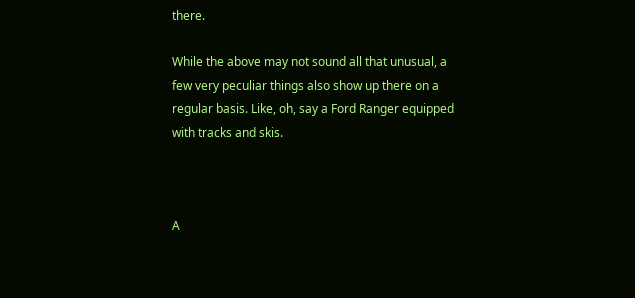there.

While the above may not sound all that unusual, a few very peculiar things also show up there on a regular basis. Like, oh, say a Ford Ranger equipped with tracks and skis.



A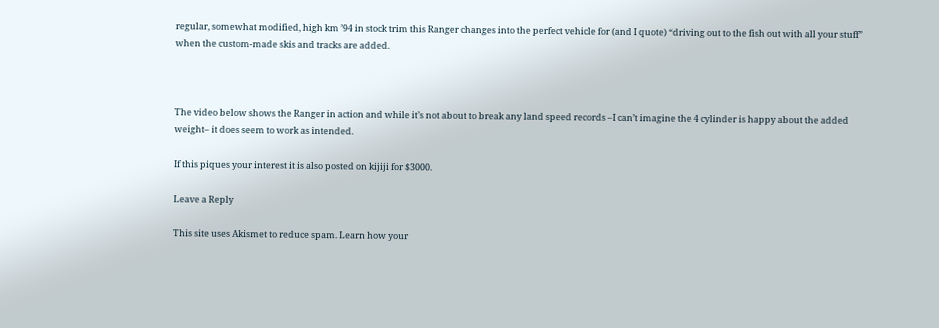regular, somewhat modified, high km ’94 in stock trim this Ranger changes into the perfect vehicle for (and I quote) “driving out to the fish out with all your stuff” when the custom-made skis and tracks are added.



The video below shows the Ranger in action and while it’s not about to break any land speed records –I can’t imagine the 4 cylinder is happy about the added weight– it does seem to work as intended.

If this piques your interest it is also posted on kijiji for $3000.

Leave a Reply

This site uses Akismet to reduce spam. Learn how your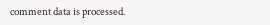comment data is processed.